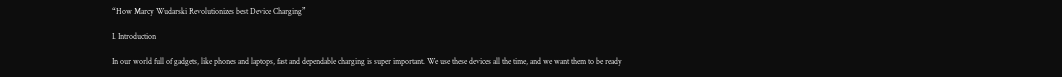“How Marcy Wudarski Revolutionizes best Device Charging”

I. Introduction

In our world full of gadgets, like phones and laptops, fast and dependable charging is super important. We use these devices all the time, and we want them to be ready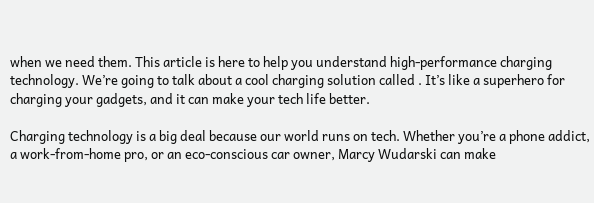when we need them. This article is here to help you understand high-performance charging technology. We’re going to talk about a cool charging solution called . It’s like a superhero for charging your gadgets, and it can make your tech life better.

Charging technology is a big deal because our world runs on tech. Whether you’re a phone addict, a work-from-home pro, or an eco-conscious car owner, Marcy Wudarski can make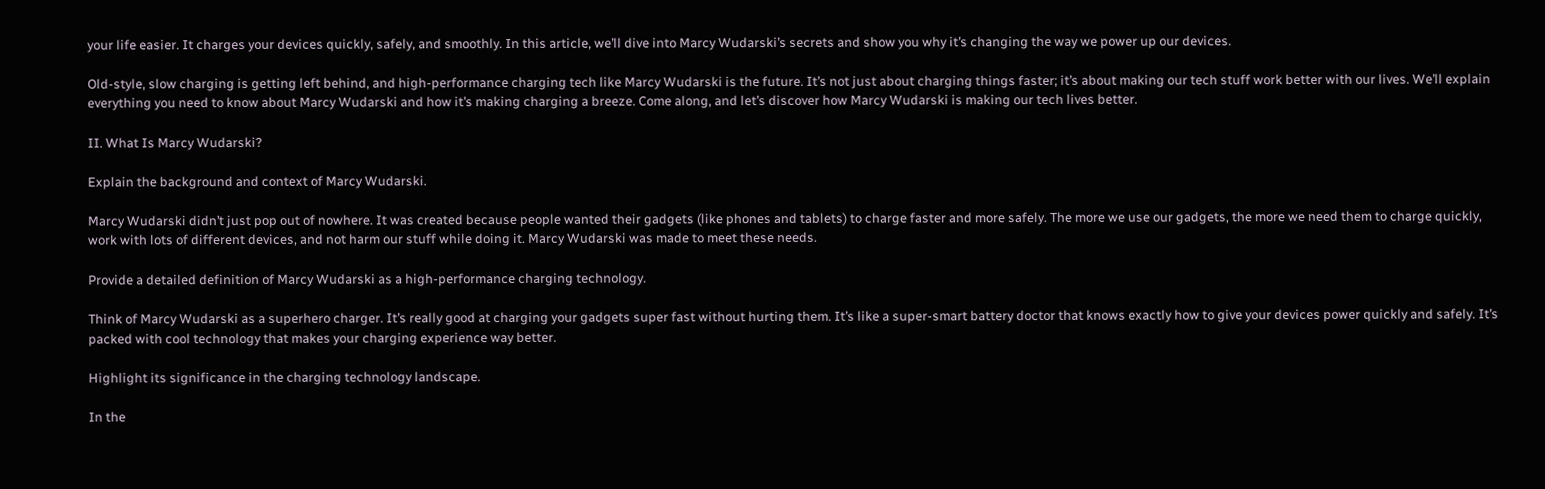your life easier. It charges your devices quickly, safely, and smoothly. In this article, we’ll dive into Marcy Wudarski’s secrets and show you why it’s changing the way we power up our devices.

Old-style, slow charging is getting left behind, and high-performance charging tech like Marcy Wudarski is the future. It’s not just about charging things faster; it’s about making our tech stuff work better with our lives. We’ll explain everything you need to know about Marcy Wudarski and how it’s making charging a breeze. Come along, and let’s discover how Marcy Wudarski is making our tech lives better.

II. What Is Marcy Wudarski?

Explain the background and context of Marcy Wudarski.

Marcy Wudarski didn’t just pop out of nowhere. It was created because people wanted their gadgets (like phones and tablets) to charge faster and more safely. The more we use our gadgets, the more we need them to charge quickly, work with lots of different devices, and not harm our stuff while doing it. Marcy Wudarski was made to meet these needs.

Provide a detailed definition of Marcy Wudarski as a high-performance charging technology.

Think of Marcy Wudarski as a superhero charger. It’s really good at charging your gadgets super fast without hurting them. It’s like a super-smart battery doctor that knows exactly how to give your devices power quickly and safely. It’s packed with cool technology that makes your charging experience way better.

Highlight its significance in the charging technology landscape.

In the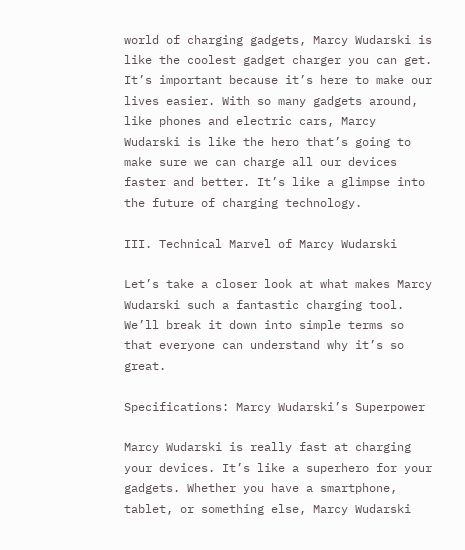world of charging gadgets, Marcy Wudarski is like the coolest gadget charger you can get. It’s important because it’s here to make our lives easier. With so many gadgets around, like phones and electric cars, Marcy Wudarski is like the hero that’s going to make sure we can charge all our devices faster and better. It’s like a glimpse into the future of charging technology.

III. Technical Marvel of Marcy Wudarski

Let’s take a closer look at what makes Marcy Wudarski such a fantastic charging tool. We’ll break it down into simple terms so that everyone can understand why it’s so great.

Specifications: Marcy Wudarski’s Superpower

Marcy Wudarski is really fast at charging your devices. It’s like a superhero for your gadgets. Whether you have a smartphone, tablet, or something else, Marcy Wudarski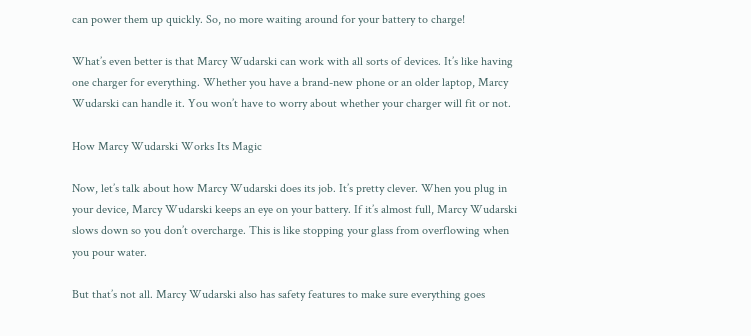can power them up quickly. So, no more waiting around for your battery to charge!

What’s even better is that Marcy Wudarski can work with all sorts of devices. It’s like having one charger for everything. Whether you have a brand-new phone or an older laptop, Marcy Wudarski can handle it. You won’t have to worry about whether your charger will fit or not.

How Marcy Wudarski Works Its Magic

Now, let’s talk about how Marcy Wudarski does its job. It’s pretty clever. When you plug in your device, Marcy Wudarski keeps an eye on your battery. If it’s almost full, Marcy Wudarski slows down so you don’t overcharge. This is like stopping your glass from overflowing when you pour water.

But that’s not all. Marcy Wudarski also has safety features to make sure everything goes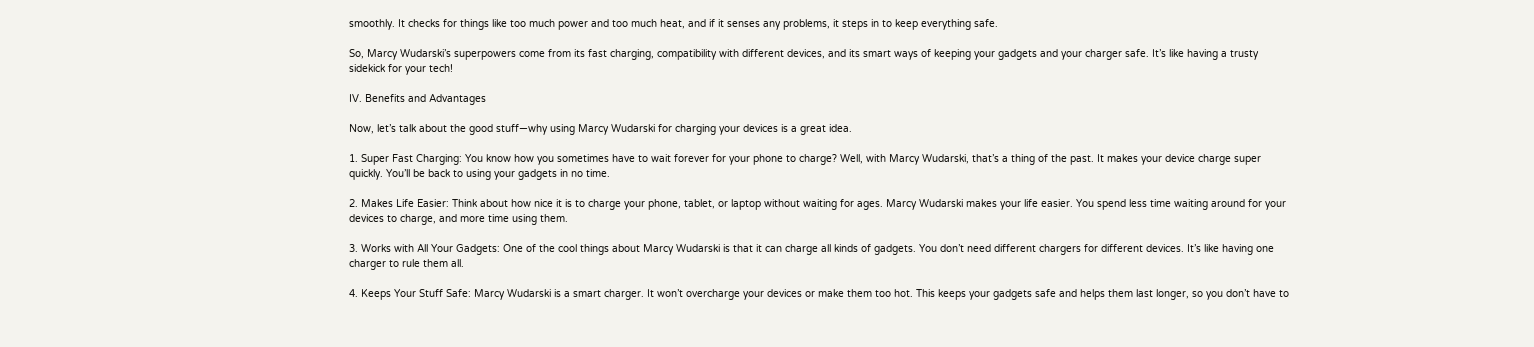smoothly. It checks for things like too much power and too much heat, and if it senses any problems, it steps in to keep everything safe.

So, Marcy Wudarski’s superpowers come from its fast charging, compatibility with different devices, and its smart ways of keeping your gadgets and your charger safe. It’s like having a trusty sidekick for your tech!

IV. Benefits and Advantages

Now, let’s talk about the good stuff—why using Marcy Wudarski for charging your devices is a great idea.

1. Super Fast Charging: You know how you sometimes have to wait forever for your phone to charge? Well, with Marcy Wudarski, that’s a thing of the past. It makes your device charge super quickly. You’ll be back to using your gadgets in no time.

2. Makes Life Easier: Think about how nice it is to charge your phone, tablet, or laptop without waiting for ages. Marcy Wudarski makes your life easier. You spend less time waiting around for your devices to charge, and more time using them.

3. Works with All Your Gadgets: One of the cool things about Marcy Wudarski is that it can charge all kinds of gadgets. You don’t need different chargers for different devices. It’s like having one charger to rule them all.

4. Keeps Your Stuff Safe: Marcy Wudarski is a smart charger. It won’t overcharge your devices or make them too hot. This keeps your gadgets safe and helps them last longer, so you don’t have to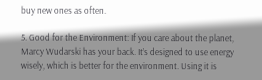buy new ones as often.

5. Good for the Environment: If you care about the planet, Marcy Wudarski has your back. It’s designed to use energy wisely, which is better for the environment. Using it is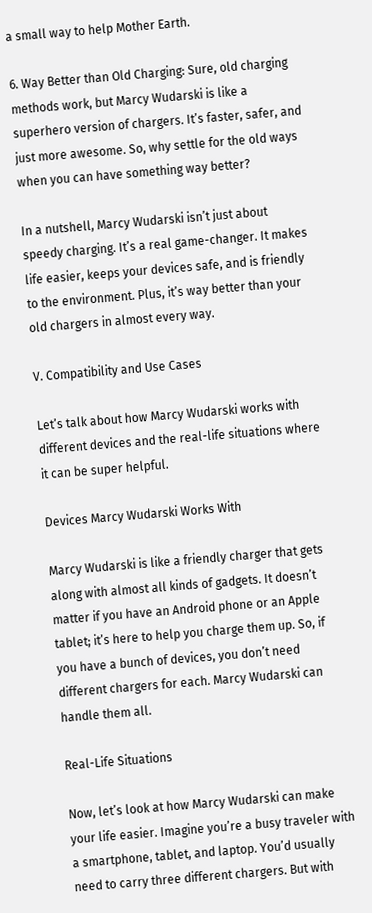a small way to help Mother Earth.

6. Way Better than Old Charging: Sure, old charging methods work, but Marcy Wudarski is like a superhero version of chargers. It’s faster, safer, and just more awesome. So, why settle for the old ways when you can have something way better?

In a nutshell, Marcy Wudarski isn’t just about speedy charging. It’s a real game-changer. It makes life easier, keeps your devices safe, and is friendly to the environment. Plus, it’s way better than your old chargers in almost every way.

V. Compatibility and Use Cases

Let’s talk about how Marcy Wudarski works with different devices and the real-life situations where it can be super helpful.

Devices Marcy Wudarski Works With

Marcy Wudarski is like a friendly charger that gets along with almost all kinds of gadgets. It doesn’t matter if you have an Android phone or an Apple tablet; it’s here to help you charge them up. So, if you have a bunch of devices, you don’t need different chargers for each. Marcy Wudarski can handle them all.

Real-Life Situations

Now, let’s look at how Marcy Wudarski can make your life easier. Imagine you’re a busy traveler with a smartphone, tablet, and laptop. You’d usually need to carry three different chargers. But with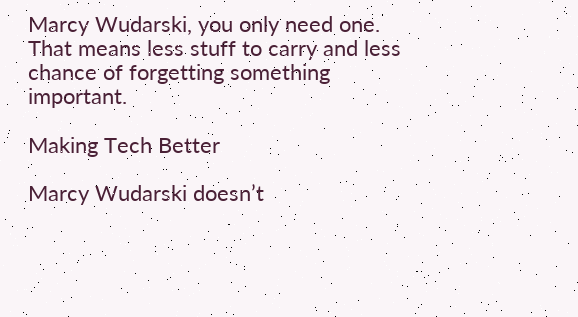Marcy Wudarski, you only need one. That means less stuff to carry and less chance of forgetting something important.

Making Tech Better

Marcy Wudarski doesn’t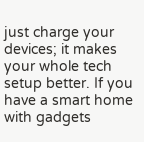just charge your devices; it makes your whole tech setup better. If you have a smart home with gadgets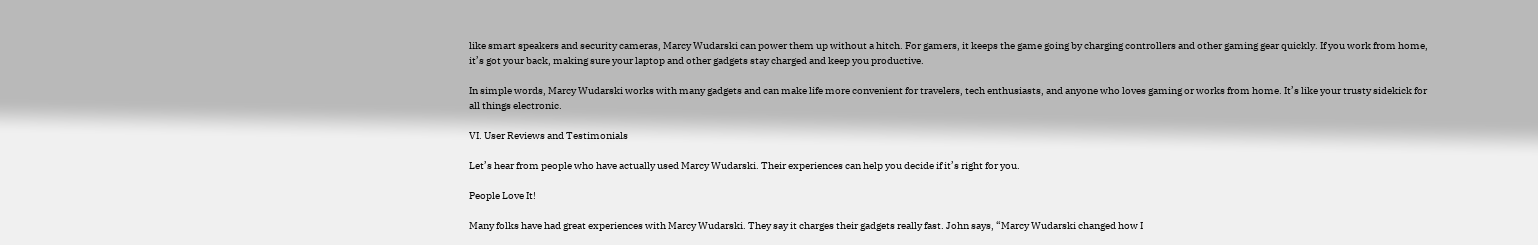like smart speakers and security cameras, Marcy Wudarski can power them up without a hitch. For gamers, it keeps the game going by charging controllers and other gaming gear quickly. If you work from home, it’s got your back, making sure your laptop and other gadgets stay charged and keep you productive.

In simple words, Marcy Wudarski works with many gadgets and can make life more convenient for travelers, tech enthusiasts, and anyone who loves gaming or works from home. It’s like your trusty sidekick for all things electronic.

VI. User Reviews and Testimonials

Let’s hear from people who have actually used Marcy Wudarski. Their experiences can help you decide if it’s right for you.

People Love It!

Many folks have had great experiences with Marcy Wudarski. They say it charges their gadgets really fast. John says, “Marcy Wudarski changed how I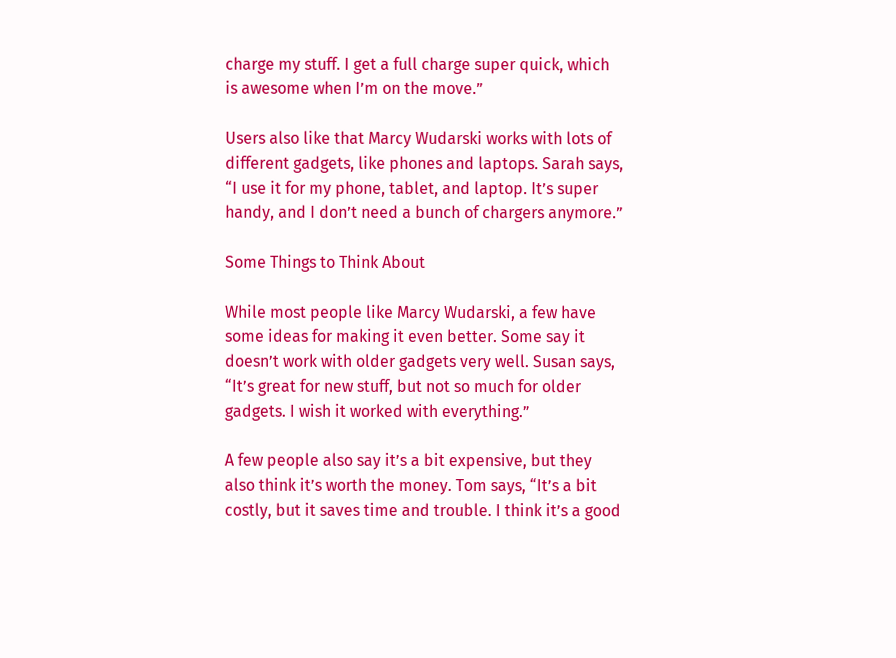charge my stuff. I get a full charge super quick, which is awesome when I’m on the move.”

Users also like that Marcy Wudarski works with lots of different gadgets, like phones and laptops. Sarah says, “I use it for my phone, tablet, and laptop. It’s super handy, and I don’t need a bunch of chargers anymore.”

Some Things to Think About

While most people like Marcy Wudarski, a few have some ideas for making it even better. Some say it doesn’t work with older gadgets very well. Susan says, “It’s great for new stuff, but not so much for older gadgets. I wish it worked with everything.”

A few people also say it’s a bit expensive, but they also think it’s worth the money. Tom says, “It’s a bit costly, but it saves time and trouble. I think it’s a good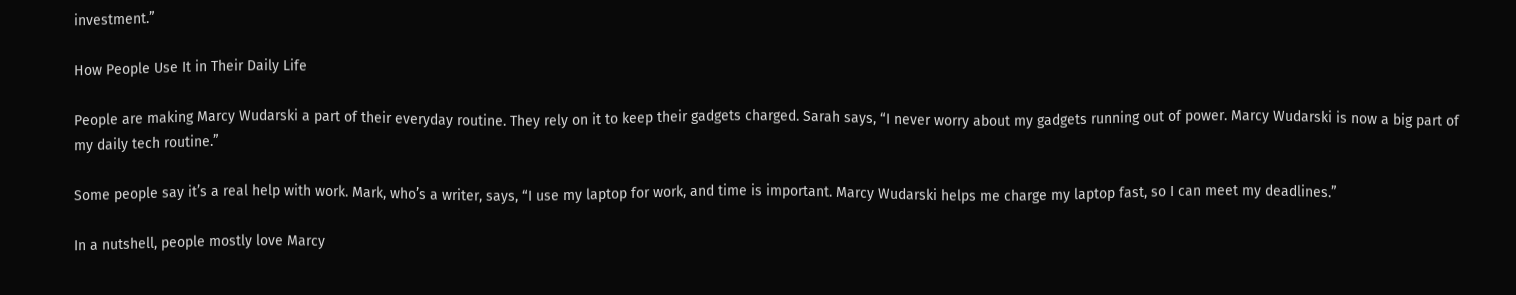investment.”

How People Use It in Their Daily Life

People are making Marcy Wudarski a part of their everyday routine. They rely on it to keep their gadgets charged. Sarah says, “I never worry about my gadgets running out of power. Marcy Wudarski is now a big part of my daily tech routine.”

Some people say it’s a real help with work. Mark, who’s a writer, says, “I use my laptop for work, and time is important. Marcy Wudarski helps me charge my laptop fast, so I can meet my deadlines.”

In a nutshell, people mostly love Marcy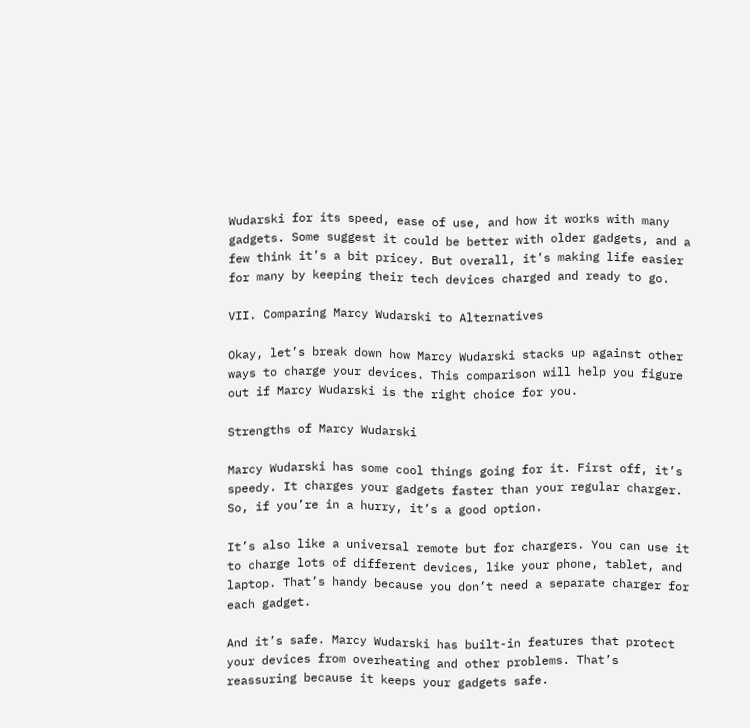Wudarski for its speed, ease of use, and how it works with many gadgets. Some suggest it could be better with older gadgets, and a few think it’s a bit pricey. But overall, it’s making life easier for many by keeping their tech devices charged and ready to go.

VII. Comparing Marcy Wudarski to Alternatives

Okay, let’s break down how Marcy Wudarski stacks up against other ways to charge your devices. This comparison will help you figure out if Marcy Wudarski is the right choice for you.

Strengths of Marcy Wudarski

Marcy Wudarski has some cool things going for it. First off, it’s speedy. It charges your gadgets faster than your regular charger. So, if you’re in a hurry, it’s a good option.

It’s also like a universal remote but for chargers. You can use it to charge lots of different devices, like your phone, tablet, and laptop. That’s handy because you don’t need a separate charger for each gadget.

And it’s safe. Marcy Wudarski has built-in features that protect your devices from overheating and other problems. That’s reassuring because it keeps your gadgets safe.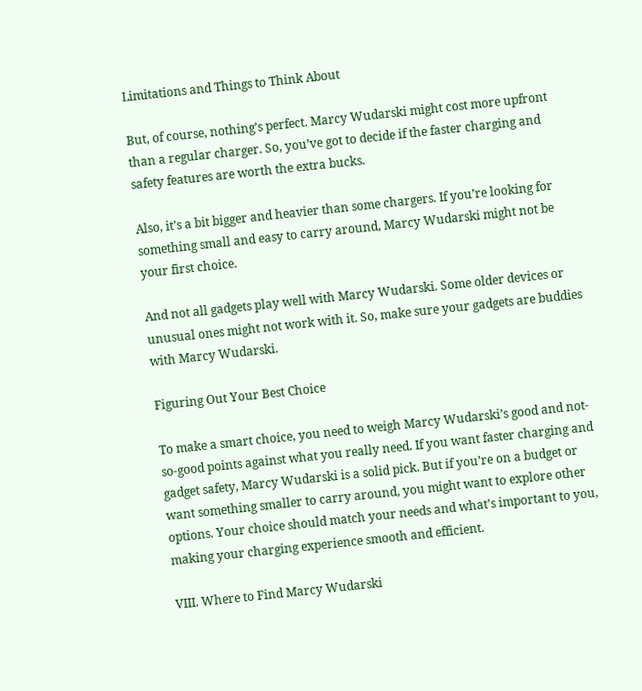Limitations and Things to Think About

But, of course, nothing’s perfect. Marcy Wudarski might cost more upfront than a regular charger. So, you’ve got to decide if the faster charging and safety features are worth the extra bucks.

Also, it’s a bit bigger and heavier than some chargers. If you’re looking for something small and easy to carry around, Marcy Wudarski might not be your first choice.

And not all gadgets play well with Marcy Wudarski. Some older devices or unusual ones might not work with it. So, make sure your gadgets are buddies with Marcy Wudarski.

Figuring Out Your Best Choice

To make a smart choice, you need to weigh Marcy Wudarski’s good and not-so-good points against what you really need. If you want faster charging and gadget safety, Marcy Wudarski is a solid pick. But if you’re on a budget or want something smaller to carry around, you might want to explore other options. Your choice should match your needs and what’s important to you, making your charging experience smooth and efficient.

VIII. Where to Find Marcy Wudarski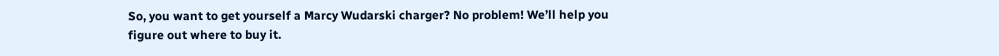So, you want to get yourself a Marcy Wudarski charger? No problem! We’ll help you figure out where to buy it.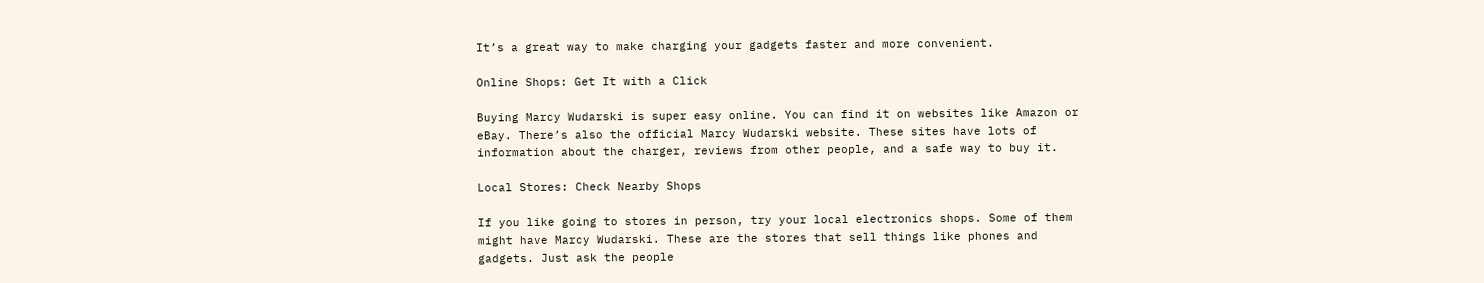It’s a great way to make charging your gadgets faster and more convenient.

Online Shops: Get It with a Click

Buying Marcy Wudarski is super easy online. You can find it on websites like Amazon or eBay. There’s also the official Marcy Wudarski website. These sites have lots of information about the charger, reviews from other people, and a safe way to buy it.

Local Stores: Check Nearby Shops

If you like going to stores in person, try your local electronics shops. Some of them might have Marcy Wudarski. These are the stores that sell things like phones and gadgets. Just ask the people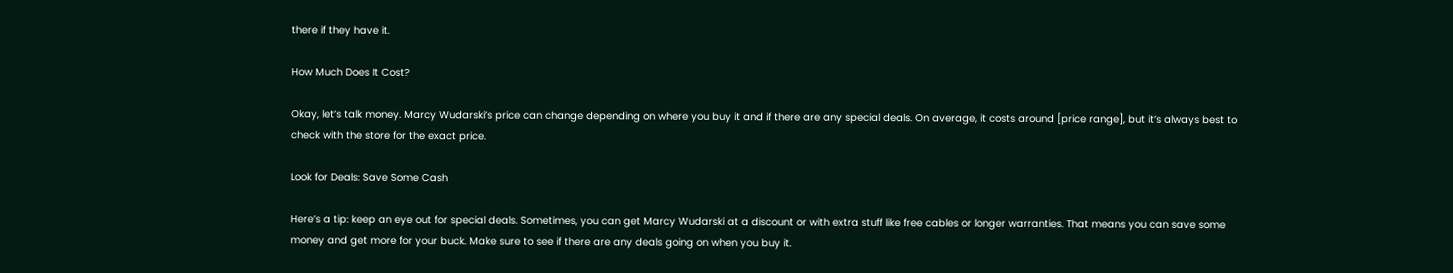there if they have it.

How Much Does It Cost?

Okay, let’s talk money. Marcy Wudarski’s price can change depending on where you buy it and if there are any special deals. On average, it costs around [price range], but it’s always best to check with the store for the exact price.

Look for Deals: Save Some Cash

Here’s a tip: keep an eye out for special deals. Sometimes, you can get Marcy Wudarski at a discount or with extra stuff like free cables or longer warranties. That means you can save some money and get more for your buck. Make sure to see if there are any deals going on when you buy it.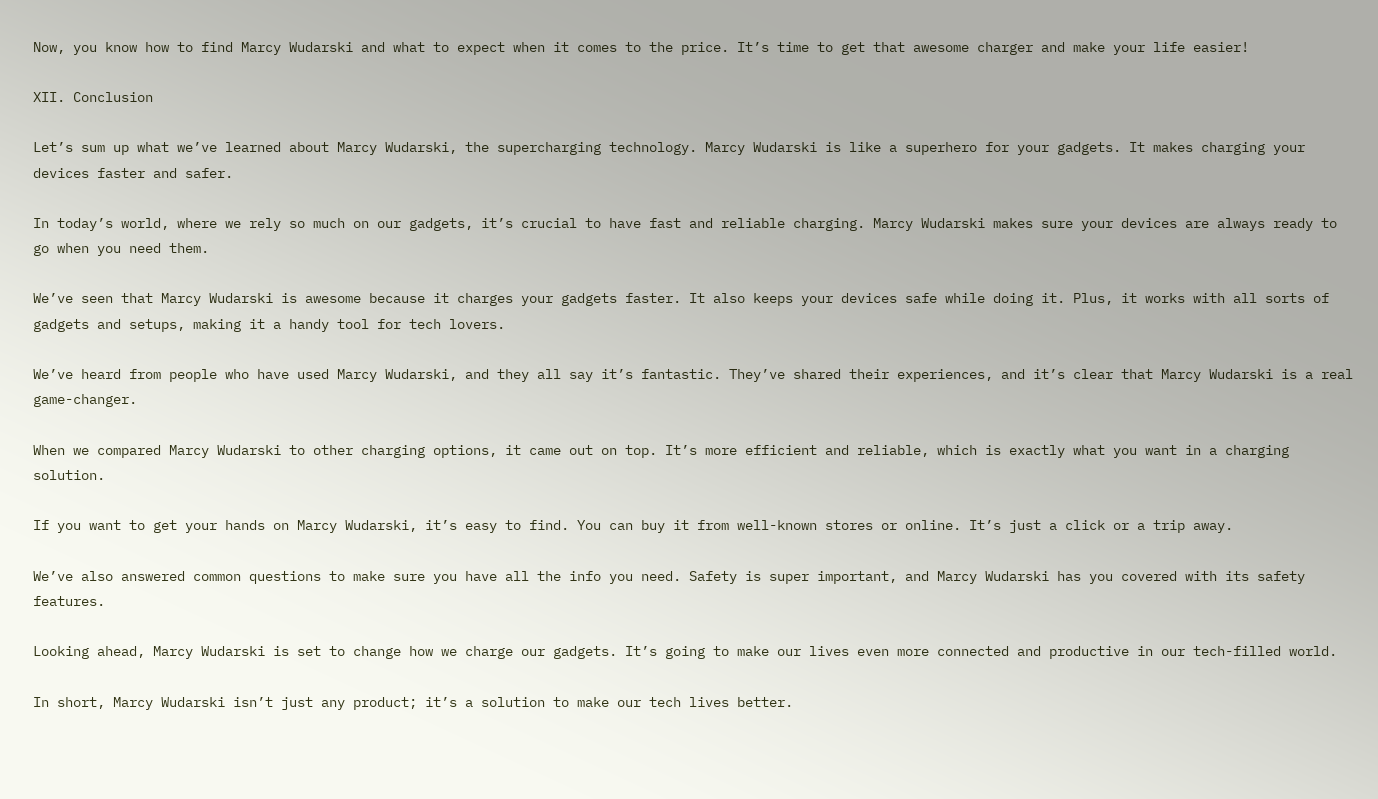Now, you know how to find Marcy Wudarski and what to expect when it comes to the price. It’s time to get that awesome charger and make your life easier!

XII. Conclusion

Let’s sum up what we’ve learned about Marcy Wudarski, the supercharging technology. Marcy Wudarski is like a superhero for your gadgets. It makes charging your devices faster and safer.

In today’s world, where we rely so much on our gadgets, it’s crucial to have fast and reliable charging. Marcy Wudarski makes sure your devices are always ready to go when you need them.

We’ve seen that Marcy Wudarski is awesome because it charges your gadgets faster. It also keeps your devices safe while doing it. Plus, it works with all sorts of gadgets and setups, making it a handy tool for tech lovers.

We’ve heard from people who have used Marcy Wudarski, and they all say it’s fantastic. They’ve shared their experiences, and it’s clear that Marcy Wudarski is a real game-changer.

When we compared Marcy Wudarski to other charging options, it came out on top. It’s more efficient and reliable, which is exactly what you want in a charging solution.

If you want to get your hands on Marcy Wudarski, it’s easy to find. You can buy it from well-known stores or online. It’s just a click or a trip away.

We’ve also answered common questions to make sure you have all the info you need. Safety is super important, and Marcy Wudarski has you covered with its safety features.

Looking ahead, Marcy Wudarski is set to change how we charge our gadgets. It’s going to make our lives even more connected and productive in our tech-filled world.

In short, Marcy Wudarski isn’t just any product; it’s a solution to make our tech lives better.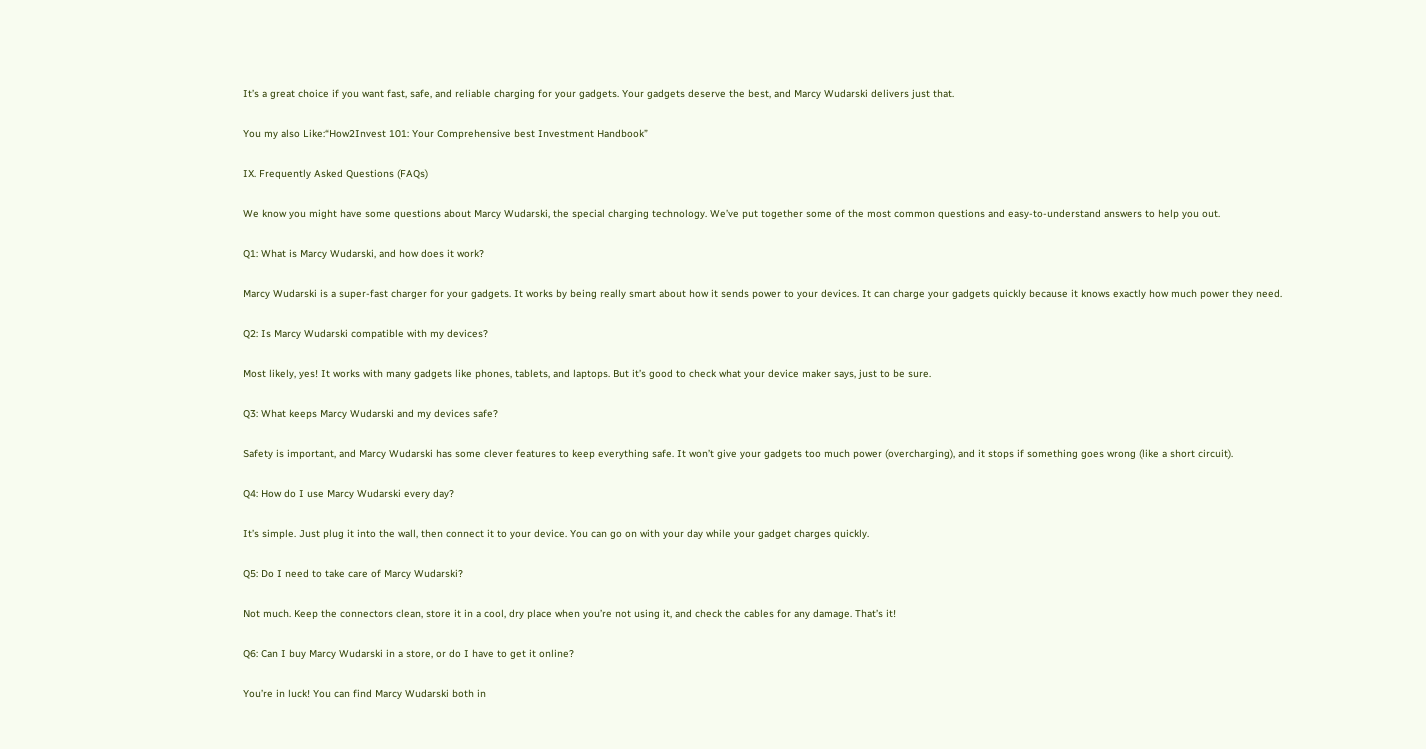It’s a great choice if you want fast, safe, and reliable charging for your gadgets. Your gadgets deserve the best, and Marcy Wudarski delivers just that.

You my also Like:“How2Invest 101: Your Comprehensive best Investment Handbook”

IX. Frequently Asked Questions (FAQs)

We know you might have some questions about Marcy Wudarski, the special charging technology. We’ve put together some of the most common questions and easy-to-understand answers to help you out.

Q1: What is Marcy Wudarski, and how does it work?

Marcy Wudarski is a super-fast charger for your gadgets. It works by being really smart about how it sends power to your devices. It can charge your gadgets quickly because it knows exactly how much power they need.

Q2: Is Marcy Wudarski compatible with my devices?

Most likely, yes! It works with many gadgets like phones, tablets, and laptops. But it’s good to check what your device maker says, just to be sure.

Q3: What keeps Marcy Wudarski and my devices safe?

Safety is important, and Marcy Wudarski has some clever features to keep everything safe. It won’t give your gadgets too much power (overcharging), and it stops if something goes wrong (like a short circuit).

Q4: How do I use Marcy Wudarski every day?

It’s simple. Just plug it into the wall, then connect it to your device. You can go on with your day while your gadget charges quickly.

Q5: Do I need to take care of Marcy Wudarski?

Not much. Keep the connectors clean, store it in a cool, dry place when you’re not using it, and check the cables for any damage. That’s it!

Q6: Can I buy Marcy Wudarski in a store, or do I have to get it online?

You’re in luck! You can find Marcy Wudarski both in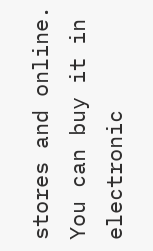stores and online. You can buy it in electronic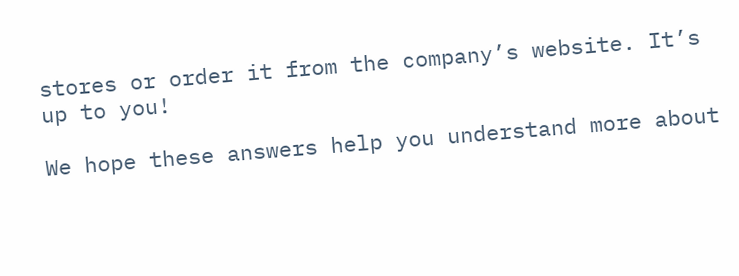stores or order it from the company’s website. It’s up to you!

We hope these answers help you understand more about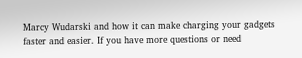Marcy Wudarski and how it can make charging your gadgets faster and easier. If you have more questions or need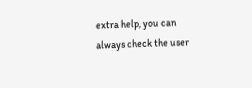extra help, you can always check the user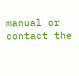manual or contact the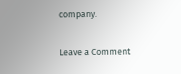company.

Leave a Comment